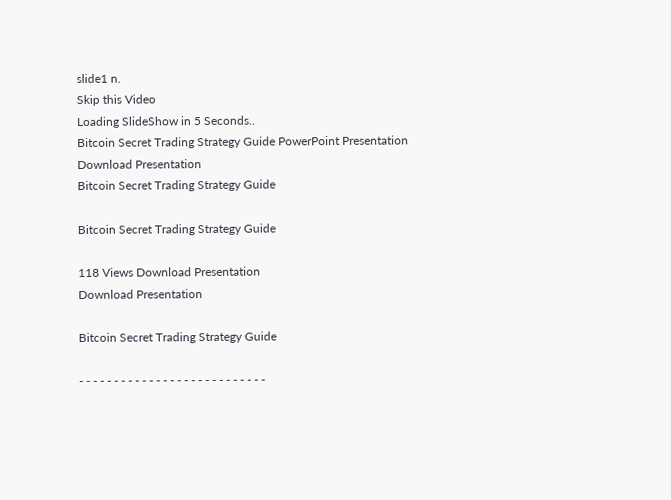slide1 n.
Skip this Video
Loading SlideShow in 5 Seconds..
Bitcoin Secret Trading Strategy Guide PowerPoint Presentation
Download Presentation
Bitcoin Secret Trading Strategy Guide

Bitcoin Secret Trading Strategy Guide

118 Views Download Presentation
Download Presentation

Bitcoin Secret Trading Strategy Guide

- - - - - - - - - - - - - - - - - - - - - - - - - - -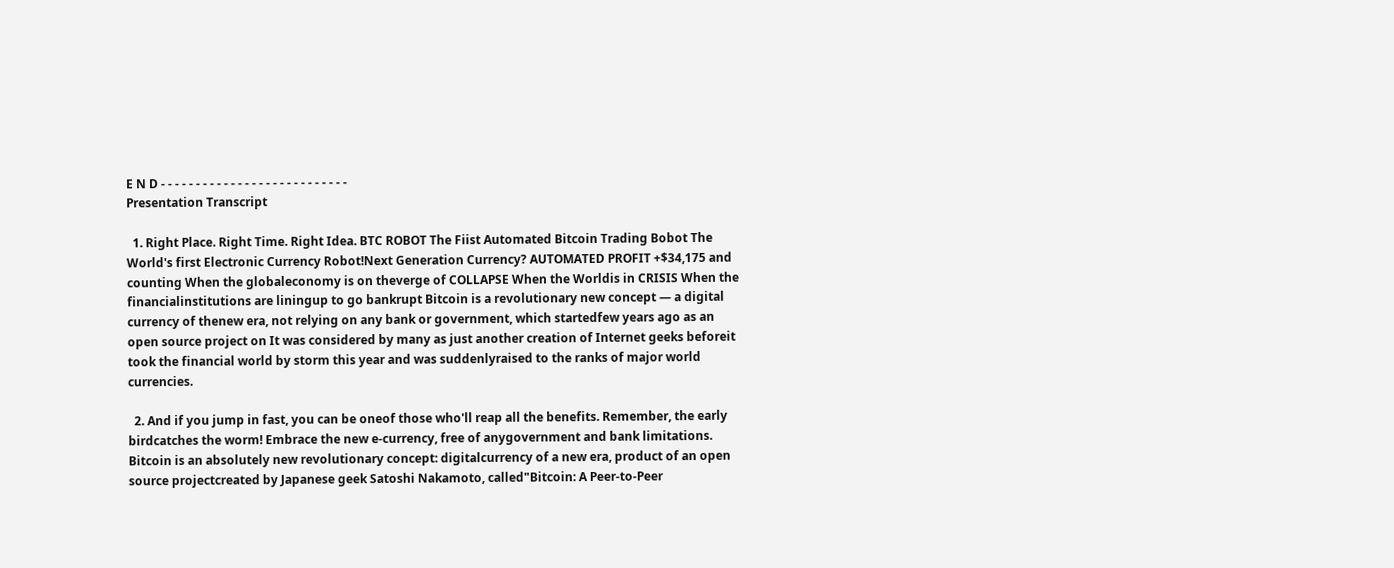E N D - - - - - - - - - - - - - - - - - - - - - - - - - - -
Presentation Transcript

  1. Right Place. Right Time. Right Idea. BTC ROBOT The Fiist Automated Bitcoin Trading Bobot The World's first Electronic Currency Robot!Next Generation Currency? AUTOMATED PROFIT +$34,175 and counting When the globaleconomy is on theverge of COLLAPSE When the Worldis in CRISIS When the financialinstitutions are liningup to go bankrupt Bitcoin is a revolutionary new concept — a digital currency of thenew era, not relying on any bank or government, which startedfew years ago as an open source project on It was considered by many as just another creation of Internet geeks beforeit took the financial world by storm this year and was suddenlyraised to the ranks of major world currencies.

  2. And if you jump in fast, you can be oneof those who'll reap all the benefits. Remember, the early birdcatches the worm! Embrace the new e-currency, free of anygovernment and bank limitations. Bitcoin is an absolutely new revolutionary concept: digitalcurrency of a new era, product of an open source projectcreated by Japanese geek Satoshi Nakamoto, called"Bitcoin: A Peer-to-Peer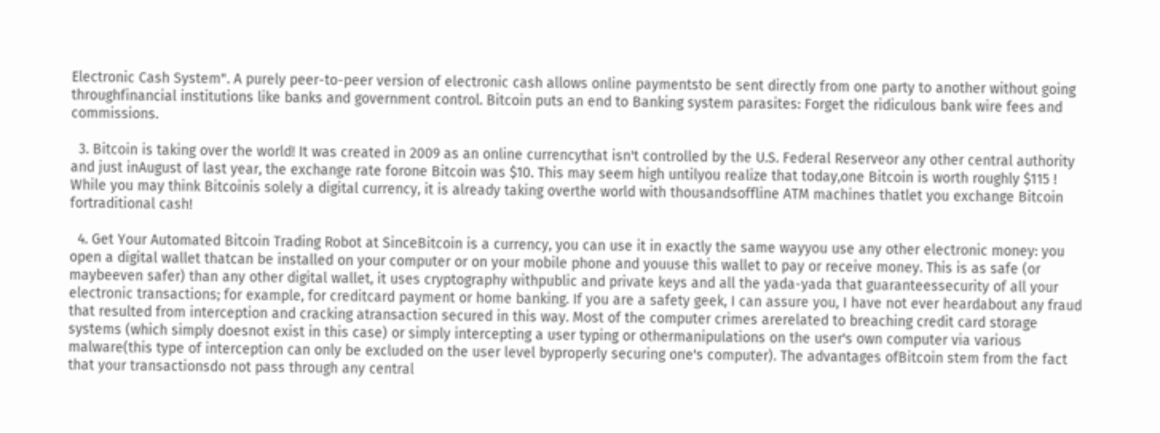Electronic Cash System". A purely peer-to-peer version of electronic cash allows online paymentsto be sent directly from one party to another without going throughfinancial institutions like banks and government control. Bitcoin puts an end to Banking system parasites: Forget the ridiculous bank wire fees and commissions.

  3. Bitcoin is taking over the world! It was created in 2009 as an online currencythat isn't controlled by the U.S. Federal Reserveor any other central authority and just inAugust of last year, the exchange rate forone Bitcoin was $10. This may seem high untilyou realize that today,one Bitcoin is worth roughly $115 ! While you may think Bitcoinis solely a digital currency, it is already taking overthe world with thousandsoffline ATM machines thatlet you exchange Bitcoin fortraditional cash!

  4. Get Your Automated Bitcoin Trading Robot at SinceBitcoin is a currency, you can use it in exactly the same wayyou use any other electronic money: you open a digital wallet thatcan be installed on your computer or on your mobile phone and youuse this wallet to pay or receive money. This is as safe (or maybeeven safer) than any other digital wallet, it uses cryptography withpublic and private keys and all the yada-yada that guaranteessecurity of all your electronic transactions; for example, for creditcard payment or home banking. If you are a safety geek, I can assure you, I have not ever heardabout any fraud that resulted from interception and cracking atransaction secured in this way. Most of the computer crimes arerelated to breaching credit card storage systems (which simply doesnot exist in this case) or simply intercepting a user typing or othermanipulations on the user's own computer via various malware(this type of interception can only be excluded on the user level byproperly securing one's computer). The advantages ofBitcoin stem from the fact that your transactionsdo not pass through any central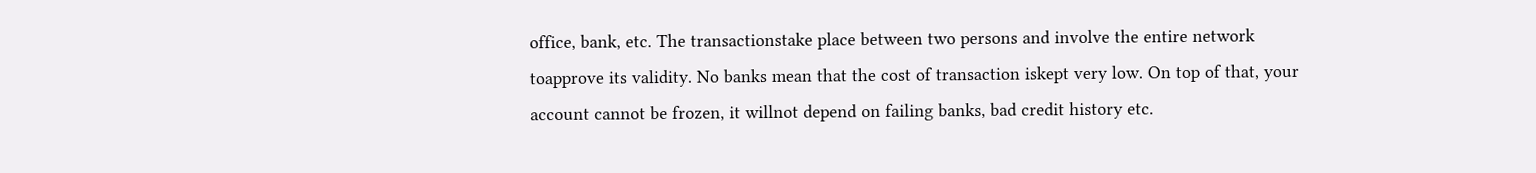office, bank, etc. The transactionstake place between two persons and involve the entire network toapprove its validity. No banks mean that the cost of transaction iskept very low. On top of that, your account cannot be frozen, it willnot depend on failing banks, bad credit history etc.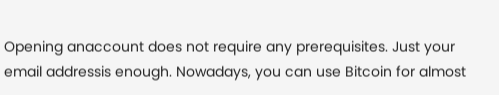Opening anaccount does not require any prerequisites. Just your email addressis enough. Nowadays, you can use Bitcoin for almost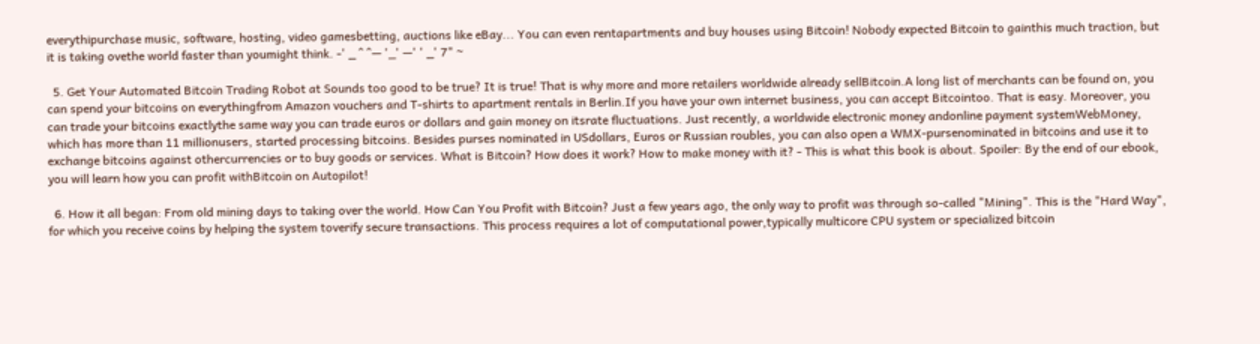everythipurchase music, software, hosting, video gamesbetting, auctions like eBay... You can even rentapartments and buy houses using Bitcoin! Nobody expected Bitcoin to gainthis much traction, but it is taking ovethe world faster than youmight think. -' _ ^ ^— '_' —' ' _' 7" ~

  5. Get Your Automated Bitcoin Trading Robot at Sounds too good to be true? It is true! That is why more and more retailers worldwide already sellBitcoin.A long list of merchants can be found on, you can spend your bitcoins on everythingfrom Amazon vouchers and T-shirts to apartment rentals in Berlin.If you have your own internet business, you can accept Bitcointoo. That is easy. Moreover, you can trade your bitcoins exactlythe same way you can trade euros or dollars and gain money on itsrate fluctuations. Just recently, a worldwide electronic money andonline payment systemWebMoney, which has more than 11 millionusers, started processing bitcoins. Besides purses nominated in USdollars, Euros or Russian roubles, you can also open a WMX-pursenominated in bitcoins and use it to exchange bitcoins against othercurrencies or to buy goods or services. What is Bitcoin? How does it work? How to make money with it? - This is what this book is about. Spoiler: By the end of our ebook, you will learn how you can profit withBitcoin on Autopilot!

  6. How it all began: From old mining days to taking over the world. How Can You Profit with Bitcoin? Just a few years ago, the only way to profit was through so-called "Mining". This is the "Hard Way", for which you receive coins by helping the system toverify secure transactions. This process requires a lot of computational power,typically multicore CPU system or specialized bitcoin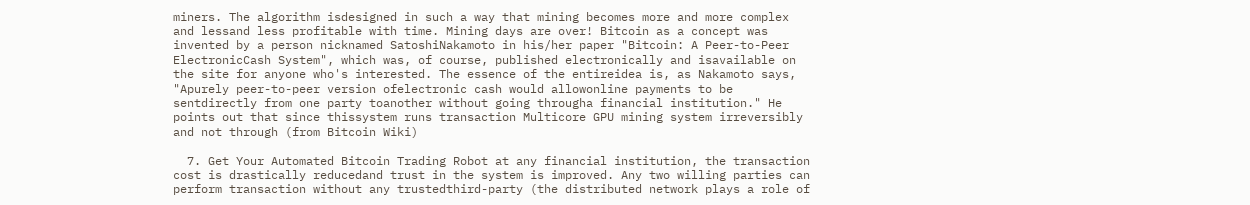miners. The algorithm isdesigned in such a way that mining becomes more and more complex and lessand less profitable with time. Mining days are over! Bitcoin as a concept was invented by a person nicknamed SatoshiNakamoto in his/her paper "Bitcoin: A Peer-to-Peer ElectronicCash System", which was, of course, published electronically and isavailable on the site for anyone who's interested. The essence of the entireidea is, as Nakamoto says, "Apurely peer-to-peer version ofelectronic cash would allowonline payments to be sentdirectly from one party toanother without going througha financial institution." He points out that since thissystem runs transaction Multicore GPU mining system irreversibly and not through (from Bitcoin Wiki)

  7. Get Your Automated Bitcoin Trading Robot at any financial institution, the transaction cost is drastically reducedand trust in the system is improved. Any two willing parties can perform transaction without any trustedthird-party (the distributed network plays a role of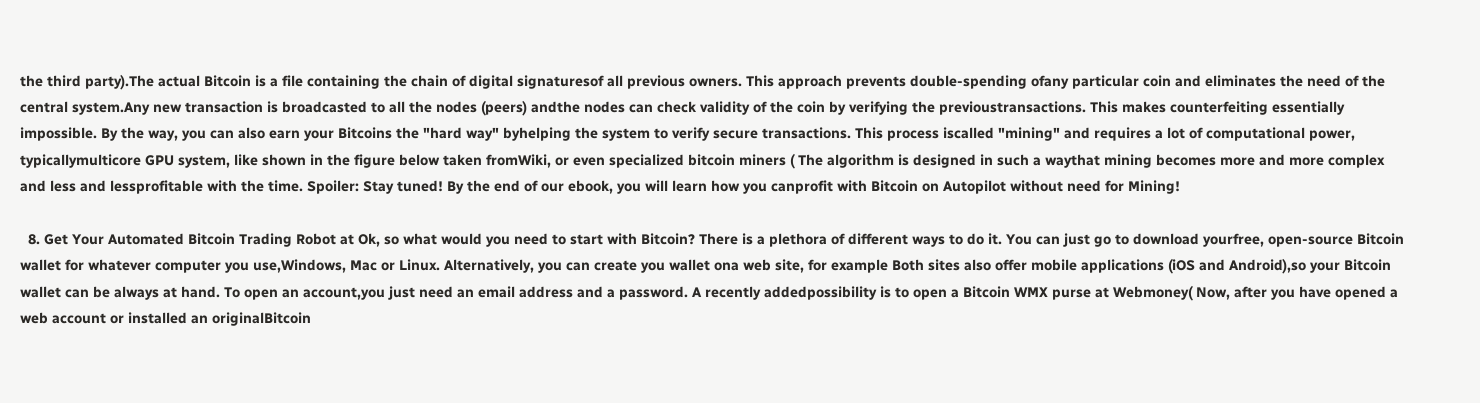the third party).The actual Bitcoin is a file containing the chain of digital signaturesof all previous owners. This approach prevents double-spending ofany particular coin and eliminates the need of the central system.Any new transaction is broadcasted to all the nodes (peers) andthe nodes can check validity of the coin by verifying the previoustransactions. This makes counterfeiting essentially impossible. By the way, you can also earn your Bitcoins the "hard way" byhelping the system to verify secure transactions. This process iscalled "mining" and requires a lot of computational power, typicallymulticore GPU system, like shown in the figure below taken fromWiki, or even specialized bitcoin miners ( The algorithm is designed in such a waythat mining becomes more and more complex and less and lessprofitable with the time. Spoiler: Stay tuned! By the end of our ebook, you will learn how you canprofit with Bitcoin on Autopilot without need for Mining!

  8. Get Your Automated Bitcoin Trading Robot at Ok, so what would you need to start with Bitcoin? There is a plethora of different ways to do it. You can just go to download yourfree, open-source Bitcoin wallet for whatever computer you use,Windows, Mac or Linux. Alternatively, you can create you wallet ona web site, for example Both sites also offer mobile applications (iOS and Android),so your Bitcoin wallet can be always at hand. To open an account,you just need an email address and a password. A recently addedpossibility is to open a Bitcoin WMX purse at Webmoney( Now, after you have opened a web account or installed an originalBitcoin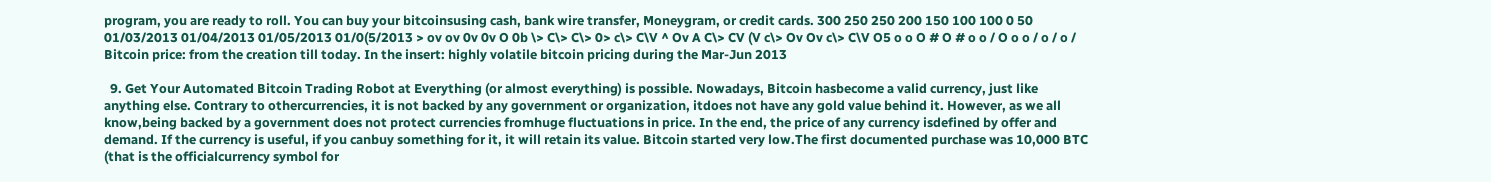program, you are ready to roll. You can buy your bitcoinsusing cash, bank wire transfer, Moneygram, or credit cards. 300 250 250 200 150 100 100 0 50 01/03/2013 01/04/2013 01/05/2013 01/0(5/2013 > ov ov 0v 0v O 0b \> C\> C\> 0> c\> C\V ^ Ov A C\> CV (V c\> Ov Ov c\> C\V O5 o o O # O # o o / O o o / o / o / Bitcoin price: from the creation till today. In the insert: highly volatile bitcoin pricing during the Mar-Jun 2013

  9. Get Your Automated Bitcoin Trading Robot at Everything (or almost everything) is possible. Nowadays, Bitcoin hasbecome a valid currency, just like anything else. Contrary to othercurrencies, it is not backed by any government or organization, itdoes not have any gold value behind it. However, as we all know,being backed by a government does not protect currencies fromhuge fluctuations in price. In the end, the price of any currency isdefined by offer and demand. If the currency is useful, if you canbuy something for it, it will retain its value. Bitcoin started very low.The first documented purchase was 10,000 BTC (that is the officialcurrency symbol for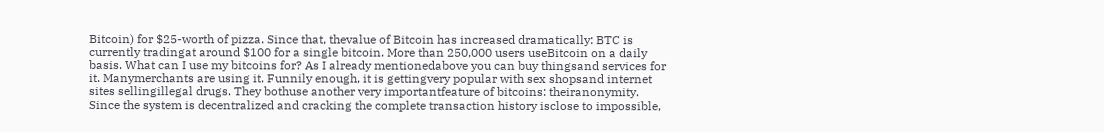Bitcoin) for $25-worth of pizza. Since that, thevalue of Bitcoin has increased dramatically: BTC is currently tradingat around $100 for a single bitcoin. More than 250,000 users useBitcoin on a daily basis. What can I use my bitcoins for? As I already mentionedabove you can buy thingsand services for it. Manymerchants are using it. Funnily enough, it is gettingvery popular with sex shopsand internet sites sellingillegal drugs. They bothuse another very importantfeature of bitcoins: theiranonymity. Since the system is decentralized and cracking the complete transaction history isclose to impossible,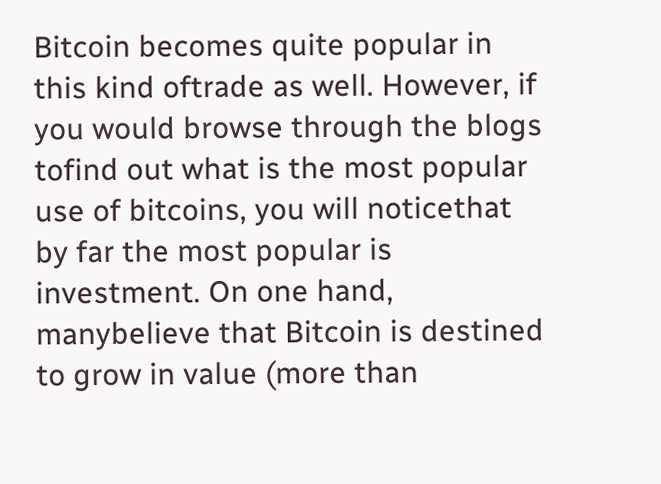Bitcoin becomes quite popular in this kind oftrade as well. However, if you would browse through the blogs tofind out what is the most popular use of bitcoins, you will noticethat by far the most popular is investment. On one hand, manybelieve that Bitcoin is destined to grow in value (more than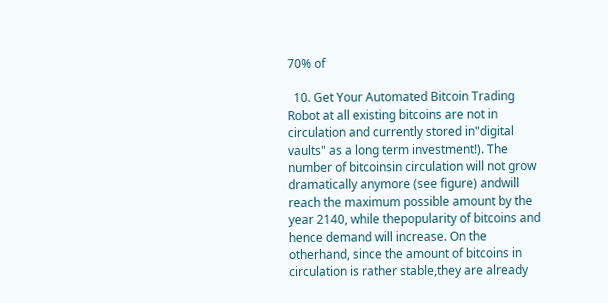70% of

  10. Get Your Automated Bitcoin Trading Robot at all existing bitcoins are not in circulation and currently stored in"digital vaults" as a long term investment!). The number of bitcoinsin circulation will not grow dramatically anymore (see figure) andwill reach the maximum possible amount by the year 2140, while thepopularity of bitcoins and hence demand will increase. On the otherhand, since the amount of bitcoins in circulation is rather stable,they are already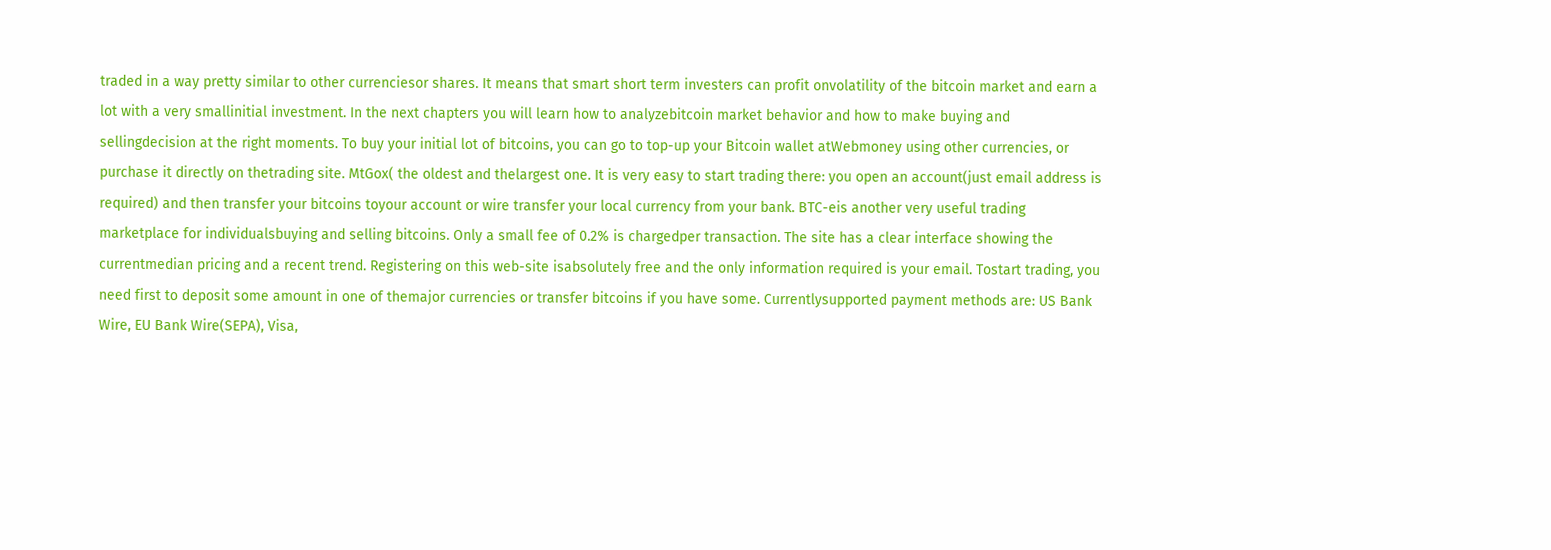traded in a way pretty similar to other currenciesor shares. It means that smart short term investers can profit onvolatility of the bitcoin market and earn a lot with a very smallinitial investment. In the next chapters you will learn how to analyzebitcoin market behavior and how to make buying and sellingdecision at the right moments. To buy your initial lot of bitcoins, you can go to top-up your Bitcoin wallet atWebmoney using other currencies, or purchase it directly on thetrading site. MtGox( the oldest and thelargest one. It is very easy to start trading there: you open an account(just email address is required) and then transfer your bitcoins toyour account or wire transfer your local currency from your bank. BTC-eis another very useful trading marketplace for individualsbuying and selling bitcoins. Only a small fee of 0.2% is chargedper transaction. The site has a clear interface showing the currentmedian pricing and a recent trend. Registering on this web-site isabsolutely free and the only information required is your email. Tostart trading, you need first to deposit some amount in one of themajor currencies or transfer bitcoins if you have some. Currentlysupported payment methods are: US Bank Wire, EU Bank Wire(SEPA), Visa,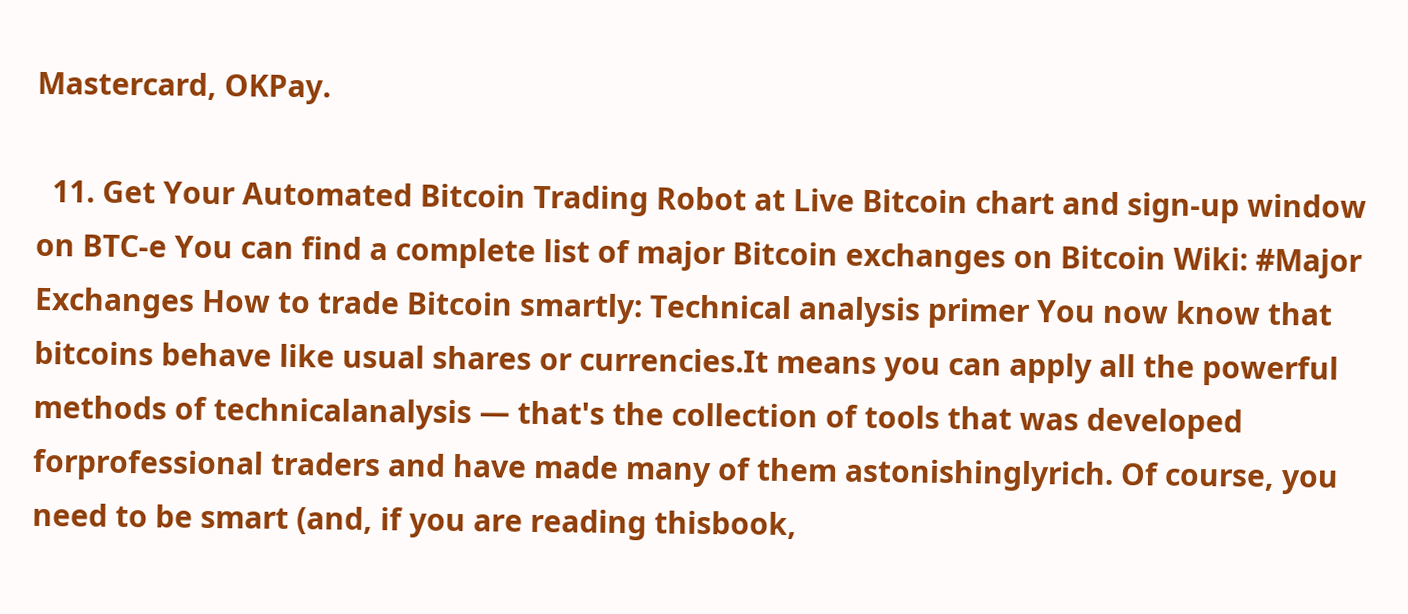Mastercard, OKPay.

  11. Get Your Automated Bitcoin Trading Robot at Live Bitcoin chart and sign-up window on BTC-e You can find a complete list of major Bitcoin exchanges on Bitcoin Wiki: #Major Exchanges How to trade Bitcoin smartly: Technical analysis primer You now know that bitcoins behave like usual shares or currencies.It means you can apply all the powerful methods of technicalanalysis — that's the collection of tools that was developed forprofessional traders and have made many of them astonishinglyrich. Of course, you need to be smart (and, if you are reading thisbook,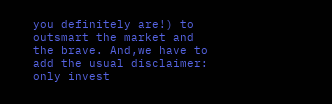you definitely are!) to outsmart the market and the brave. And,we have to add the usual disclaimer: only invest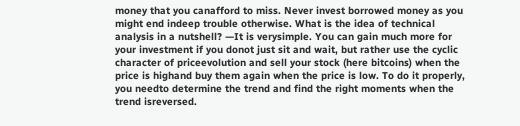money that you canafford to miss. Never invest borrowed money as you might end indeep trouble otherwise. What is the idea of technical analysis in a nutshell? —It is verysimple. You can gain much more for your investment if you donot just sit and wait, but rather use the cyclic character of priceevolution and sell your stock (here bitcoins) when the price is highand buy them again when the price is low. To do it properly, you needto determine the trend and find the right moments when the trend isreversed.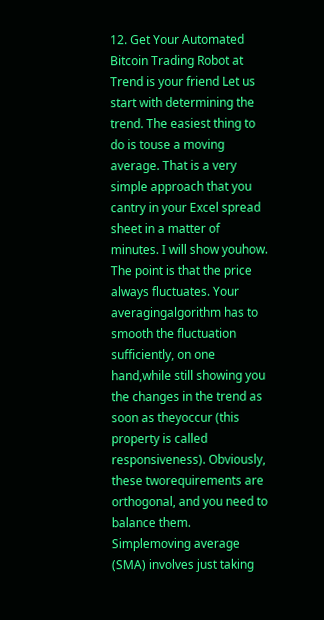12. Get Your Automated Bitcoin Trading Robot at Trend is your friend Let us start with determining the trend. The easiest thing to do is touse a moving average. That is a very simple approach that you cantry in your Excel spread sheet in a matter of minutes. I will show youhow. The point is that the price always fluctuates. Your averagingalgorithm has to smooth the fluctuation sufficiently, on one hand,while still showing you the changes in the trend as soon as theyoccur (this property is called responsiveness). Obviously, these tworequirements are orthogonal, and you need to balance them. Simplemoving average (SMA) involves just taking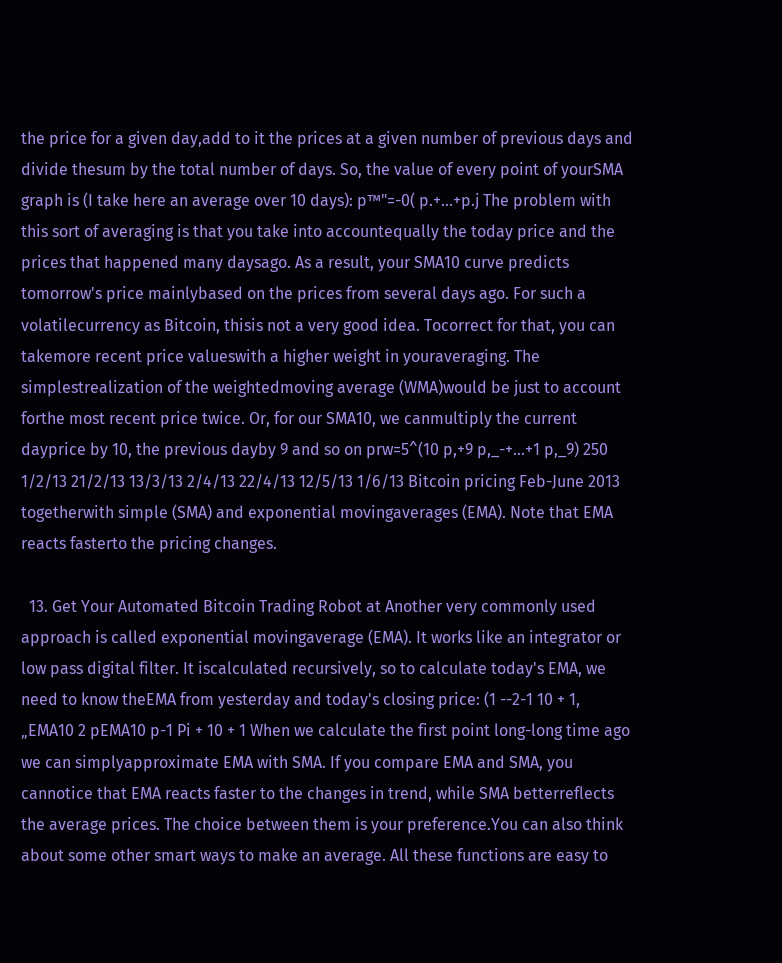the price for a given day,add to it the prices at a given number of previous days and divide thesum by the total number of days. So, the value of every point of yourSMA graph is (I take here an average over 10 days): p™"=-0( p.+...+p.j The problem with this sort of averaging is that you take into accountequally the today price and the prices that happened many daysago. As a result, your SMA10 curve predicts tomorrow's price mainlybased on the prices from several days ago. For such a volatilecurrency as Bitcoin, thisis not a very good idea. Tocorrect for that, you can takemore recent price valueswith a higher weight in youraveraging. The simplestrealization of the weightedmoving average (WMA)would be just to account forthe most recent price twice. Or, for our SMA10, we canmultiply the current dayprice by 10, the previous dayby 9 and so on prw=5^(10 p,+9 p,_-+...+1 p,_9) 250 1/2/13 21/2/13 13/3/13 2/4/13 22/4/13 12/5/13 1/6/13 Bitcoin pricing Feb-June 2013 togetherwith simple (SMA) and exponential movingaverages (EMA). Note that EMA reacts fasterto the pricing changes.

  13. Get Your Automated Bitcoin Trading Robot at Another very commonly used approach is called exponential movingaverage (EMA). It works like an integrator or low pass digital filter. It iscalculated recursively, so to calculate today's EMA, we need to know theEMA from yesterday and today's closing price: (1 --2-1 10 + 1, „EMA10 2 pEMA10 p-1 Pi + 10 + 1 When we calculate the first point long-long time ago we can simplyapproximate EMA with SMA. If you compare EMA and SMA, you cannotice that EMA reacts faster to the changes in trend, while SMA betterreflects the average prices. The choice between them is your preference.You can also think about some other smart ways to make an average. All these functions are easy to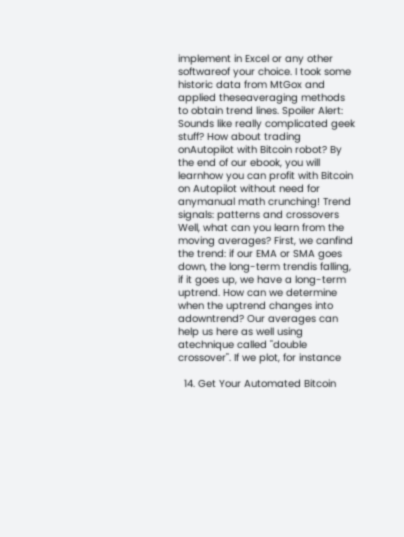implement in Excel or any other softwareof your choice. I took some historic data from MtGox and applied theseaveraging methods to obtain trend lines. Spoiler Alert: Sounds like really complicated geek stuff? How about trading onAutopilot with Bitcoin robot? By the end of our ebook, you will learnhow you can profit with Bitcoin on Autopilot without need for anymanual math crunching! Trend signals: patterns and crossovers Well, what can you learn from the moving averages? First, we canfind the trend: if our EMA or SMA goes down, the long-term trendis falling, if it goes up, we have a long-term uptrend. How can we determine when the uptrend changes into adowntrend? Our averages can help us here as well using atechnique called "double crossover". If we plot, for instance

  14. Get Your Automated Bitcoin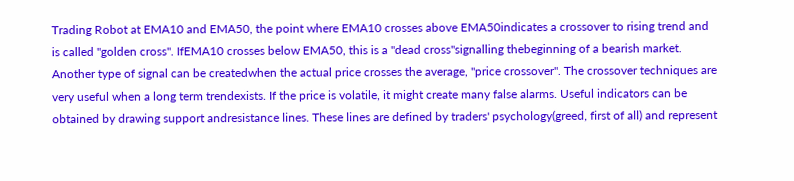Trading Robot at EMA10 and EMA50, the point where EMA10 crosses above EMA50indicates a crossover to rising trend and is called "golden cross". IfEMA10 crosses below EMA50, this is a "dead cross"signalling thebeginning of a bearish market. Another type of signal can be createdwhen the actual price crosses the average, "price crossover". The crossover techniques are very useful when a long term trendexists. If the price is volatile, it might create many false alarms. Useful indicators can be obtained by drawing support andresistance lines. These lines are defined by traders' psychology(greed, first of all) and represent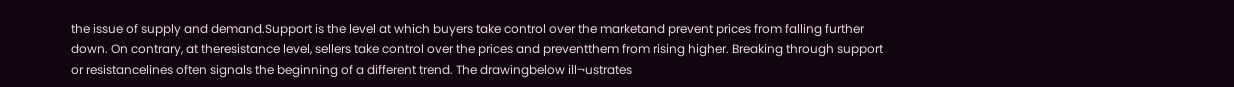the issue of supply and demand.Support is the level at which buyers take control over the marketand prevent prices from falling further down. On contrary, at theresistance level, sellers take control over the prices and preventthem from rising higher. Breaking through support or resistancelines often signals the beginning of a different trend. The drawingbelow ill¬ustrates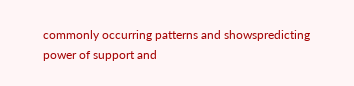commonly occurring patterns and showspredicting power of support and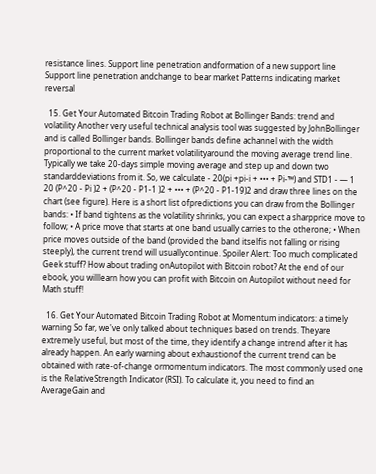resistance lines. Support line penetration andformation of a new support line Support line penetration andchange to bear market Patterns indicating market reversal

  15. Get Your Automated Bitcoin Trading Robot at Bollinger Bands: trend and volatility Another very useful technical analysis tool was suggested by JohnBollinger and is called Bollinger bands. Bollinger bands define achannel with the width proportional to the current market volatilityaround the moving average trend line. Typically we take 20-days simple moving average and step up and down two standarddeviations from it. So, we calculate - 20(pi +pi-i + ••• + Pi-™) and STD1 - — 1 20 (P^20 - Pi )2 + (P^20 - P1-1 )2 + ••• + (P^20 - P1-19)2 and draw three lines on the chart (see figure). Here is a short list ofpredictions you can draw from the Bollinger bands: • If band tightens as the volatility shrinks, you can expect a sharpprice move to follow; • A price move that starts at one band usually carries to the otherone; • When price moves outside of the band (provided the band itselfis not falling or rising steeply), the current trend will usuallycontinue. Spoiler Alert: Too much complicated Geek stuff? How about trading onAutopilot with Bitcoin robot? At the end of our ebook, you willlearn how you can profit with Bitcoin on Autopilot without need for Math stuff!

  16. Get Your Automated Bitcoin Trading Robot at Momentum indicators: a timely warning So far, we've only talked about techniques based on trends. Theyare extremely useful, but most of the time, they identify a change intrend after it has already happen. An early warning about exhaustionof the current trend can be obtained with rate-of-change ormomentum indicators. The most commonly used one is the RelativeStrength Indicator (RSI). To calculate it, you need to find an AverageGain and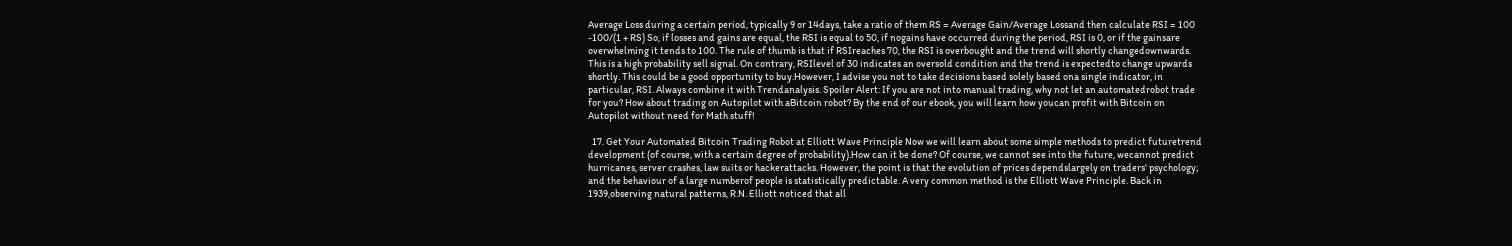Average Loss during a certain period, typically 9 or 14days, take a ratio of them RS = Average Gain/Average Lossand then calculate RSI = 100 -100/(1 + RS) So, if losses and gains are equal, the RSI is equal to 50, if nogains have occurred during the period, RSI is 0, or if the gainsare overwhelming it tends to 100. The rule of thumb is that if RSIreaches 70, the RSI is overbought and the trend will shortly changedownwards. This is a high probability sell signal. On contrary, RSIlevel of 30 indicates an oversold condition and the trend is expectedto change upwards shortly. This could be a good opportunity to buy.However, I advise you not to take decisions based solely based ona single indicator, in particular, RSI. Always combine it with Trendanalysis. Spoiler Alert: If you are not into manual trading, why not let an automatedrobot trade for you? How about trading on Autopilot with aBitcoin robot? By the end of our ebook, you will learn how youcan profit with Bitcoin on Autopilot without need for Math stuff!

  17. Get Your Automated Bitcoin Trading Robot at Elliott Wave Principle Now we will learn about some simple methods to predict futuretrend development (of course, with a certain degree of probability).How can it be done? Of course, we cannot see into the future, wecannot predict hurricanes, server crashes, law suits or hackerattacks. However, the point is that the evolution of prices dependslargely on traders' psychology; and the behaviour of a large numberof people is statistically predictable. A very common method is the Elliott Wave Principle. Back in 1939,observing natural patterns, R.N. Elliott noticed that all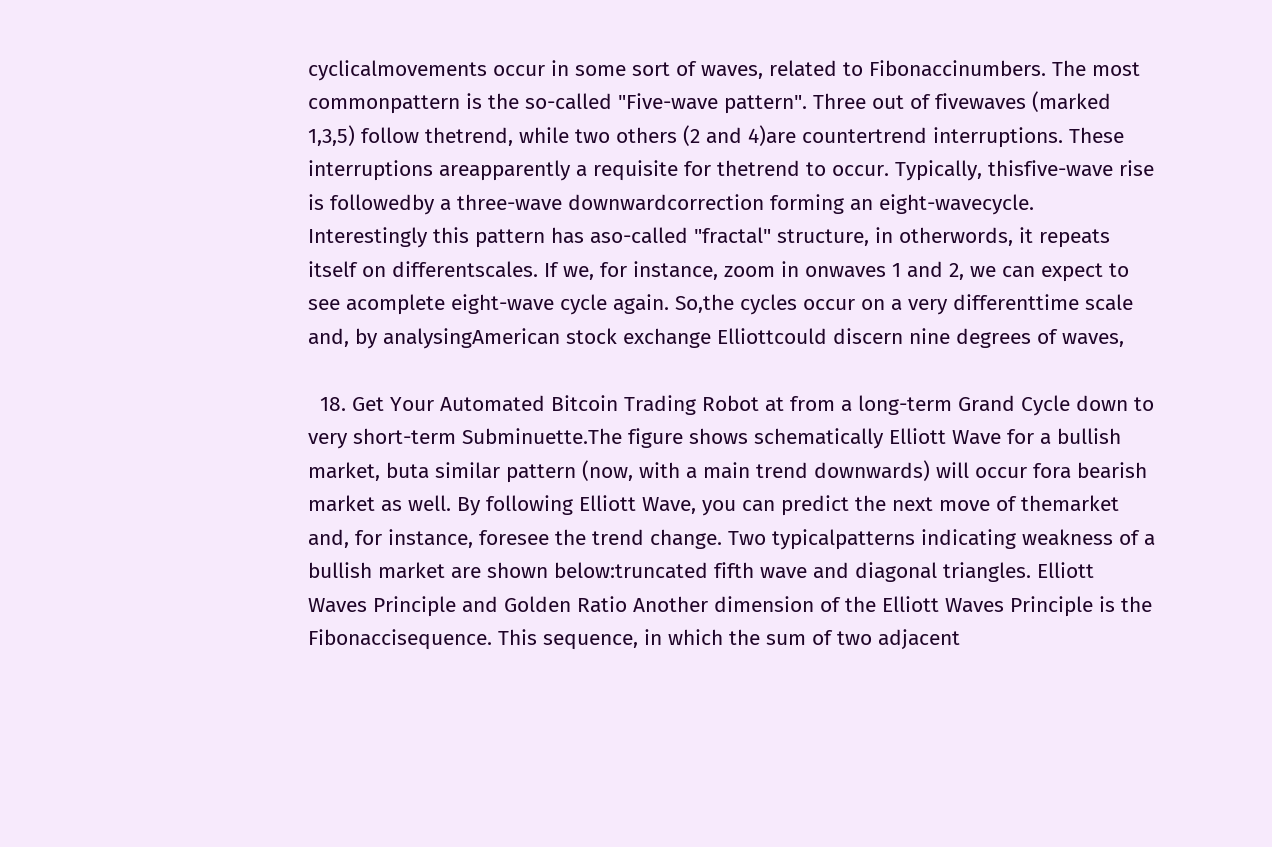cyclicalmovements occur in some sort of waves, related to Fibonaccinumbers. The most commonpattern is the so-called "Five-wave pattern". Three out of fivewaves (marked 1,3,5) follow thetrend, while two others (2 and 4)are countertrend interruptions. These interruptions areapparently a requisite for thetrend to occur. Typically, thisfive-wave rise is followedby a three-wave downwardcorrection forming an eight-wavecycle. Interestingly this pattern has aso-called "fractal" structure, in otherwords, it repeats itself on differentscales. If we, for instance, zoom in onwaves 1 and 2, we can expect to see acomplete eight-wave cycle again. So,the cycles occur on a very differenttime scale and, by analysingAmerican stock exchange Elliottcould discern nine degrees of waves,

  18. Get Your Automated Bitcoin Trading Robot at from a long-term Grand Cycle down to very short-term Subminuette.The figure shows schematically Elliott Wave for a bullish market, buta similar pattern (now, with a main trend downwards) will occur fora bearish market as well. By following Elliott Wave, you can predict the next move of themarket and, for instance, foresee the trend change. Two typicalpatterns indicating weakness of a bullish market are shown below:truncated fifth wave and diagonal triangles. Elliott Waves Principle and Golden Ratio Another dimension of the Elliott Waves Principle is the Fibonaccisequence. This sequence, in which the sum of two adjacent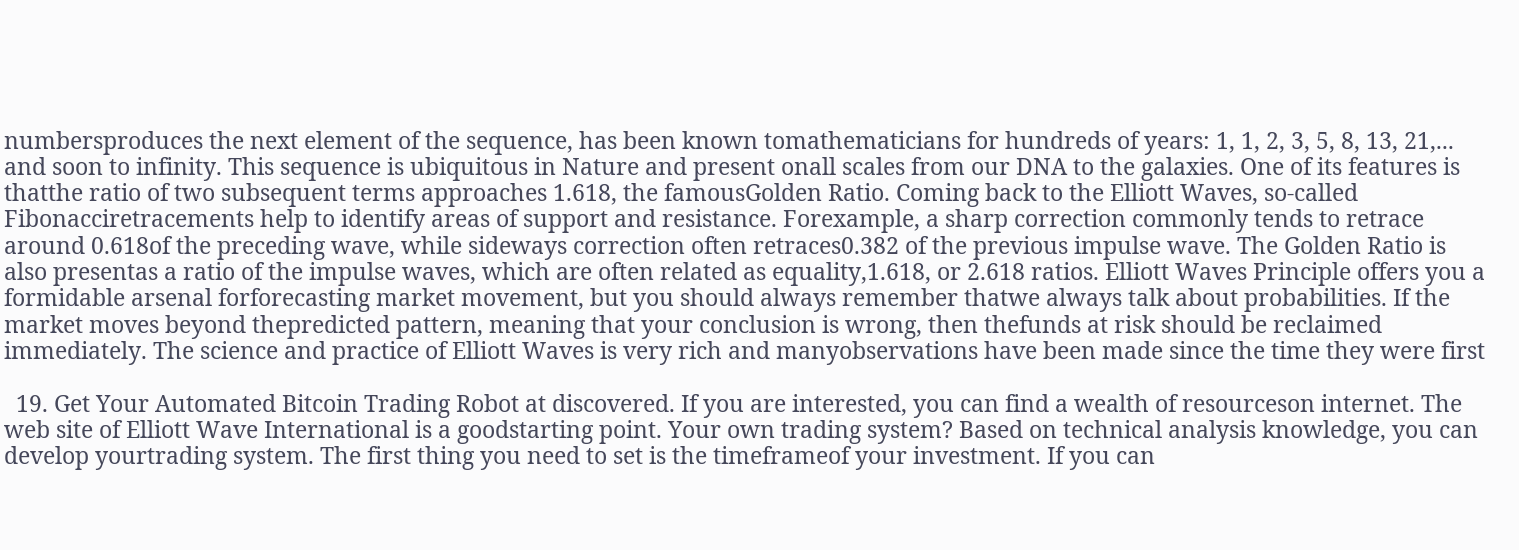numbersproduces the next element of the sequence, has been known tomathematicians for hundreds of years: 1, 1, 2, 3, 5, 8, 13, 21,... and soon to infinity. This sequence is ubiquitous in Nature and present onall scales from our DNA to the galaxies. One of its features is thatthe ratio of two subsequent terms approaches 1.618, the famousGolden Ratio. Coming back to the Elliott Waves, so-called Fibonacciretracements help to identify areas of support and resistance. Forexample, a sharp correction commonly tends to retrace around 0.618of the preceding wave, while sideways correction often retraces0.382 of the previous impulse wave. The Golden Ratio is also presentas a ratio of the impulse waves, which are often related as equality,1.618, or 2.618 ratios. Elliott Waves Principle offers you a formidable arsenal forforecasting market movement, but you should always remember thatwe always talk about probabilities. If the market moves beyond thepredicted pattern, meaning that your conclusion is wrong, then thefunds at risk should be reclaimed immediately. The science and practice of Elliott Waves is very rich and manyobservations have been made since the time they were first

  19. Get Your Automated Bitcoin Trading Robot at discovered. If you are interested, you can find a wealth of resourceson internet. The web site of Elliott Wave International is a goodstarting point. Your own trading system? Based on technical analysis knowledge, you can develop yourtrading system. The first thing you need to set is the timeframeof your investment. If you can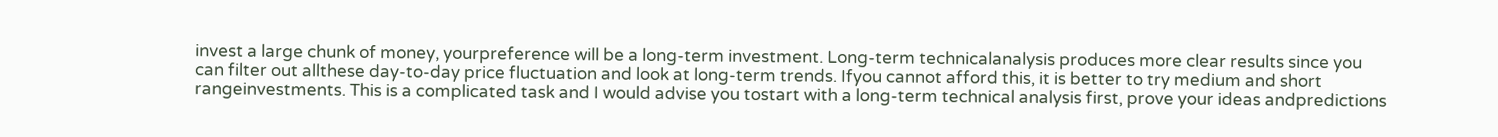invest a large chunk of money, yourpreference will be a long-term investment. Long-term technicalanalysis produces more clear results since you can filter out allthese day-to-day price fluctuation and look at long-term trends. Ifyou cannot afford this, it is better to try medium and short rangeinvestments. This is a complicated task and I would advise you tostart with a long-term technical analysis first, prove your ideas andpredictions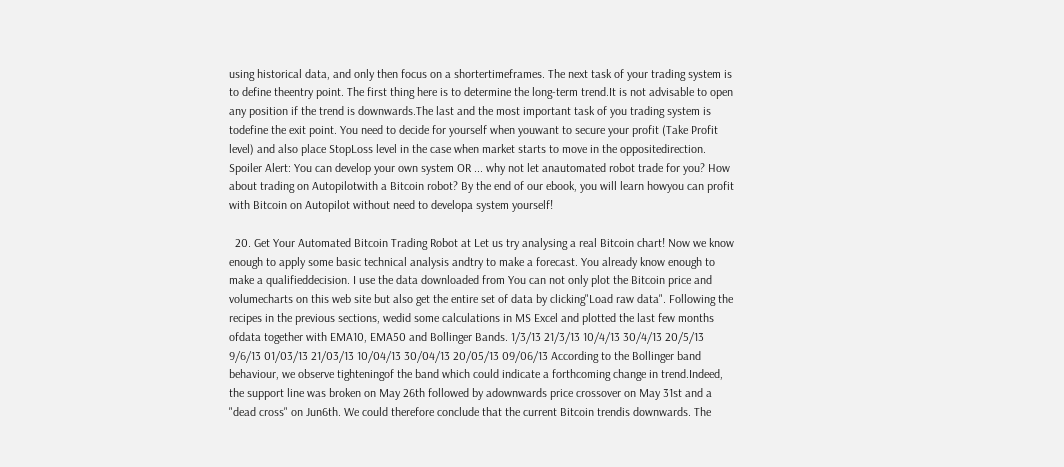using historical data, and only then focus on a shortertimeframes. The next task of your trading system is to define theentry point. The first thing here is to determine the long-term trend.It is not advisable to open any position if the trend is downwards.The last and the most important task of you trading system is todefine the exit point. You need to decide for yourself when youwant to secure your profit (Take Profit level) and also place StopLoss level in the case when market starts to move in the oppositedirection. Spoiler Alert: You can develop your own system OR ... why not let anautomated robot trade for you? How about trading on Autopilotwith a Bitcoin robot? By the end of our ebook, you will learn howyou can profit with Bitcoin on Autopilot without need to developa system yourself!

  20. Get Your Automated Bitcoin Trading Robot at Let us try analysing a real Bitcoin chart! Now we know enough to apply some basic technical analysis andtry to make a forecast. You already know enough to make a qualifieddecision. I use the data downloaded from You can not only plot the Bitcoin price and volumecharts on this web site but also get the entire set of data by clicking"Load raw data". Following the recipes in the previous sections, wedid some calculations in MS Excel and plotted the last few months ofdata together with EMA10, EMA50 and Bollinger Bands. 1/3/13 21/3/13 10/4/13 30/4/13 20/5/13 9/6/13 01/03/13 21/03/13 10/04/13 30/04/13 20/05/13 09/06/13 According to the Bollinger band behaviour, we observe tighteningof the band which could indicate a forthcoming change in trend.Indeed, the support line was broken on May 26th followed by adownwards price crossover on May 31st and a "dead cross" on Jun6th. We could therefore conclude that the current Bitcoin trendis downwards. The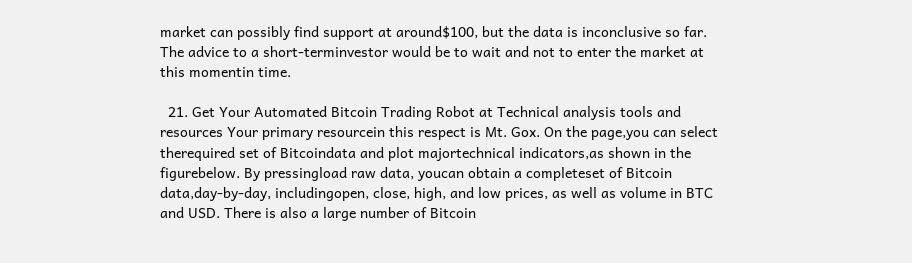market can possibly find support at around$100, but the data is inconclusive so far. The advice to a short-terminvestor would be to wait and not to enter the market at this momentin time.

  21. Get Your Automated Bitcoin Trading Robot at Technical analysis tools and resources Your primary resourcein this respect is Mt. Gox. On the page,you can select therequired set of Bitcoindata and plot majortechnical indicators,as shown in the figurebelow. By pressingload raw data, youcan obtain a completeset of Bitcoin data,day-by-day, includingopen, close, high, and low prices, as well as volume in BTC and USD. There is also a large number of Bitcoin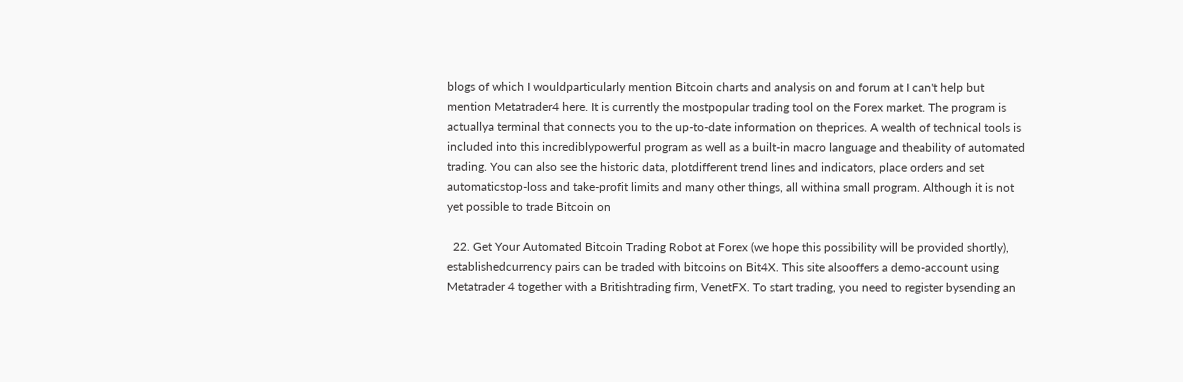blogs of which I wouldparticularly mention Bitcoin charts and analysis on and forum at I can't help but mention Metatrader4 here. It is currently the mostpopular trading tool on the Forex market. The program is actuallya terminal that connects you to the up-to-date information on theprices. A wealth of technical tools is included into this incrediblypowerful program as well as a built-in macro language and theability of automated trading. You can also see the historic data, plotdifferent trend lines and indicators, place orders and set automaticstop-loss and take-profit limits and many other things, all withina small program. Although it is not yet possible to trade Bitcoin on

  22. Get Your Automated Bitcoin Trading Robot at Forex (we hope this possibility will be provided shortly), establishedcurrency pairs can be traded with bitcoins on Bit4X. This site alsooffers a demo-account using Metatrader 4 together with a Britishtrading firm, VenetFX. To start trading, you need to register bysending an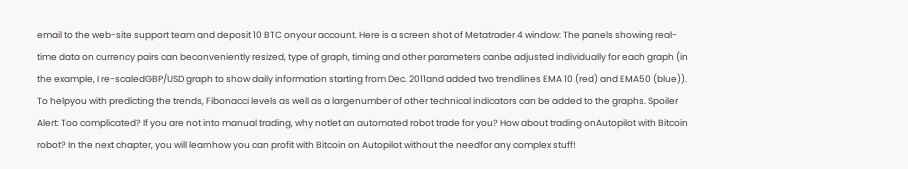email to the web-site support team and deposit 10 BTC onyour account. Here is a screen shot of Metatrader 4 window: The panels showing real-time data on currency pairs can beconveniently resized, type of graph, timing and other parameters canbe adjusted individually for each graph (in the example, I re-scaledGBP/USD graph to show daily information starting from Dec. 2011and added two trendlines EMA 10 (red) and EMA50 (blue)). To helpyou with predicting the trends, Fibonacci levels as well as a largenumber of other technical indicators can be added to the graphs. Spoiler Alert: Too complicated? If you are not into manual trading, why notlet an automated robot trade for you? How about trading onAutopilot with Bitcoin robot? In the next chapter, you will learnhow you can profit with Bitcoin on Autopilot without the needfor any complex stuff!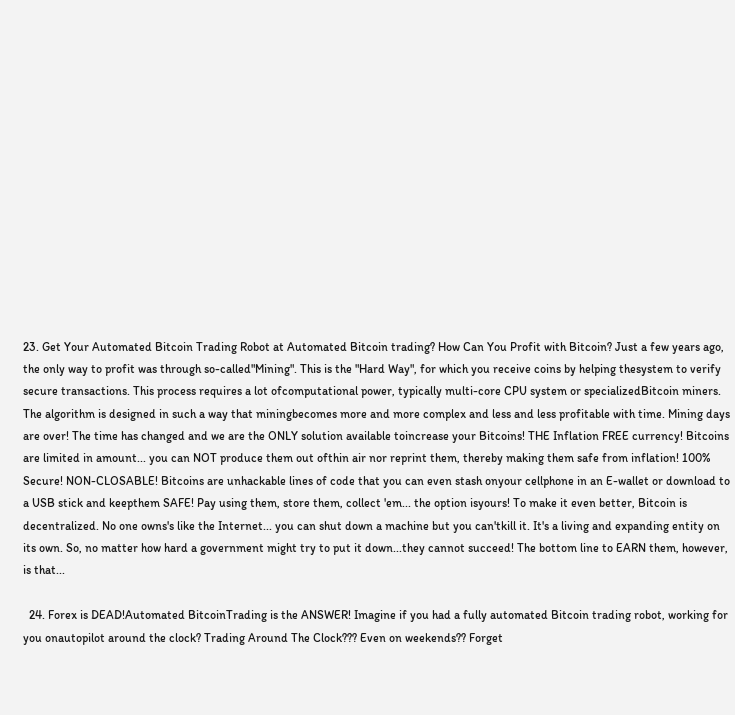23. Get Your Automated Bitcoin Trading Robot at Automated Bitcoin trading? How Can You Profit with Bitcoin? Just a few years ago, the only way to profit was through so-called"Mining". This is the "Hard Way", for which you receive coins by helping thesystem to verify secure transactions. This process requires a lot ofcomputational power, typically multi-core CPU system or specializedBitcoin miners. The algorithm is designed in such a way that miningbecomes more and more complex and less and less profitable with time. Mining days are over! The time has changed and we are the ONLY solution available toincrease your Bitcoins! THE Inflation FREE currency! Bitcoins are limited in amount... you can NOT produce them out ofthin air nor reprint them, thereby making them safe from inflation! 100% Secure! NON-CLOSABLE! Bitcoins are unhackable lines of code that you can even stash onyour cellphone in an E-wallet or download to a USB stick and keepthem SAFE! Pay using them, store them, collect 'em... the option isyours! To make it even better, Bitcoin is decentralized. No one owns's like the Internet... you can shut down a machine but you can'tkill it. It's a living and expanding entity on its own. So, no matter how hard a government might try to put it down...they cannot succeed! The bottom line to EARN them, however, is that...

  24. Forex is DEAD!Automated BitcoinTrading is the ANSWER! Imagine if you had a fully automated Bitcoin trading robot, working for you onautopilot around the clock? Trading Around The Clock??? Even on weekends?? Forget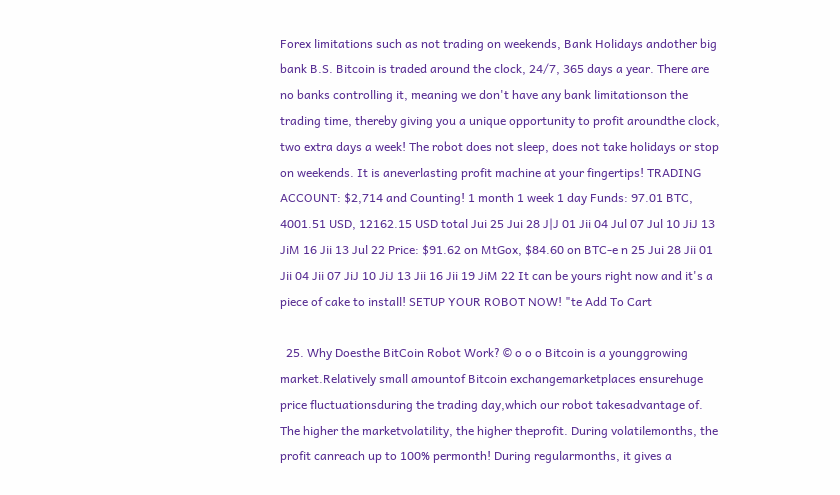Forex limitations such as not trading on weekends, Bank Holidays andother big bank B.S. Bitcoin is traded around the clock, 24/7, 365 days a year. There are no banks controlling it, meaning we don't have any bank limitationson the trading time, thereby giving you a unique opportunity to profit aroundthe clock, two extra days a week! The robot does not sleep, does not take holidays or stop on weekends. It is aneverlasting profit machine at your fingertips! TRADING ACCOUNT: $2,714 and Counting! 1 month 1 week 1 day Funds: 97.01 BTC, 4001.51 USD, 12162.15 USD total Jui 25 Jui 28 J|J 01 Jii 04 Jul 07 Jul 10 JiJ 13 JiM 16 Jii 13 Jul 22 Price: $91.62 on MtGox, $84.60 on BTC-e n 25 Jui 28 Jii 01 Jii 04 Jii 07 JiJ 10 JiJ 13 Jii 16 Jii 19 JiM 22 It can be yours right now and it's a piece of cake to install! SETUP YOUR ROBOT NOW! "te Add To Cart

  25. Why Doesthe BitCoin Robot Work? © o o o Bitcoin is a younggrowing market.Relatively small amountof Bitcoin exchangemarketplaces ensurehuge price fluctuationsduring the trading day,which our robot takesadvantage of. The higher the marketvolatility, the higher theprofit. During volatilemonths, the profit canreach up to 100% permonth! During regularmonths, it gives a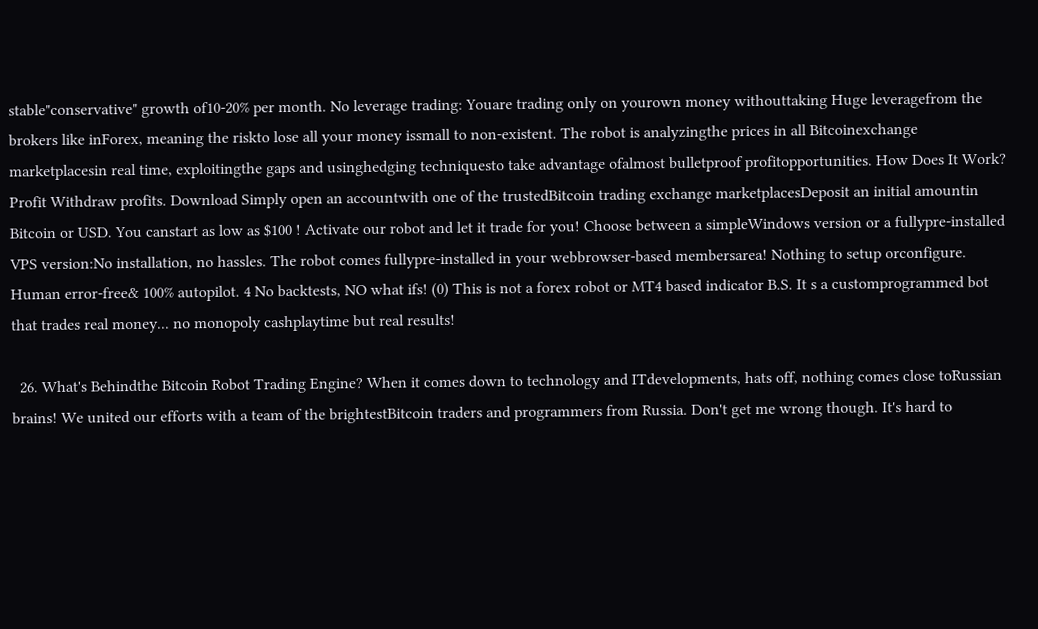stable"conservative" growth of10-20% per month. No leverage trading: Youare trading only on yourown money withouttaking Huge leveragefrom the brokers like inForex, meaning the riskto lose all your money issmall to non-existent. The robot is analyzingthe prices in all Bitcoinexchange marketplacesin real time, exploitingthe gaps and usinghedging techniquesto take advantage ofalmost bulletproof profitopportunities. How Does It Work? Profit Withdraw profits. Download Simply open an accountwith one of the trustedBitcoin trading exchange marketplacesDeposit an initial amountin Bitcoin or USD. You canstart as low as $100 ! Activate our robot and let it trade for you! Choose between a simpleWindows version or a fullypre-installed VPS version:No installation, no hassles. The robot comes fullypre-installed in your webbrowser-based membersarea! Nothing to setup orconfigure. Human error-free& 100% autopilot. 4 No backtests, NO what ifs! (0) This is not a forex robot or MT4 based indicator B.S. It s a customprogrammed bot that trades real money... no monopoly cashplaytime but real results!

  26. What's Behindthe Bitcoin Robot Trading Engine? When it comes down to technology and ITdevelopments, hats off, nothing comes close toRussian brains! We united our efforts with a team of the brightestBitcoin traders and programmers from Russia. Don't get me wrong though. It's hard to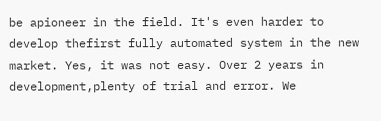be apioneer in the field. It's even harder to develop thefirst fully automated system in the new market. Yes, it was not easy. Over 2 years in development,plenty of trial and error. We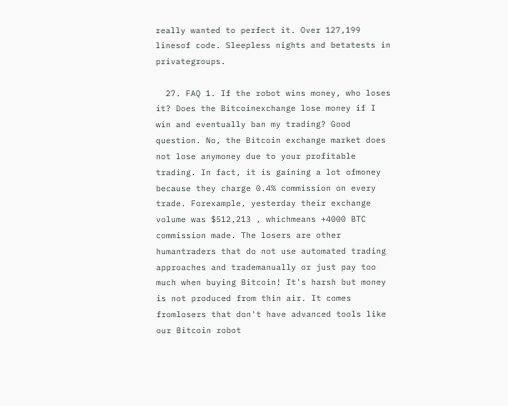really wanted to perfect it. Over 127,199 linesof code. Sleepless nights and betatests in privategroups.

  27. FAQ 1. If the robot wins money, who loses it? Does the Bitcoinexchange lose money if I win and eventually ban my trading? Good question. No, the Bitcoin exchange market does not lose anymoney due to your profitable trading. In fact, it is gaining a lot ofmoney because they charge 0.4% commission on every trade. Forexample, yesterday their exchange volume was $512,213 , whichmeans +4000 BTC commission made. The losers are other humantraders that do not use automated trading approaches and trademanually or just pay too much when buying Bitcoin! It's harsh but money is not produced from thin air. It comes fromlosers that don't have advanced tools like our Bitcoin robot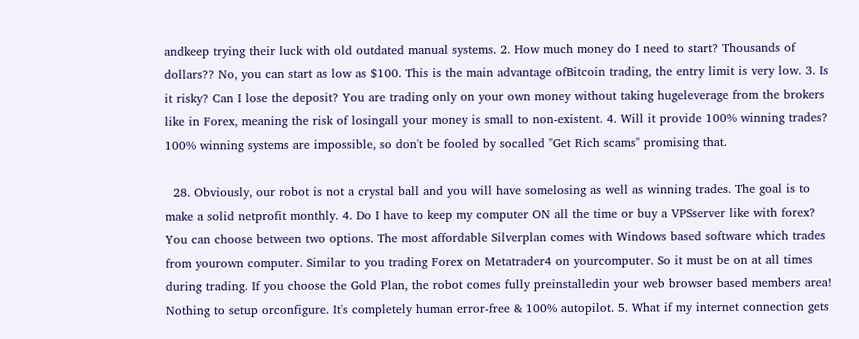andkeep trying their luck with old outdated manual systems. 2. How much money do I need to start? Thousands of dollars?? No, you can start as low as $100. This is the main advantage ofBitcoin trading, the entry limit is very low. 3. Is it risky? Can I lose the deposit? You are trading only on your own money without taking hugeleverage from the brokers like in Forex, meaning the risk of losingall your money is small to non-existent. 4. Will it provide 100% winning trades? 100% winning systems are impossible, so don't be fooled by socalled "Get Rich scams" promising that.

  28. Obviously, our robot is not a crystal ball and you will have somelosing as well as winning trades. The goal is to make a solid netprofit monthly. 4. Do I have to keep my computer ON all the time or buy a VPSserver like with forex? You can choose between two options. The most affordable Silverplan comes with Windows based software which trades from yourown computer. Similar to you trading Forex on Metatrader4 on yourcomputer. So it must be on at all times during trading. If you choose the Gold Plan, the robot comes fully preinstalledin your web browser based members area! Nothing to setup orconfigure. It's completely human error-free & 100% autopilot. 5. What if my internet connection gets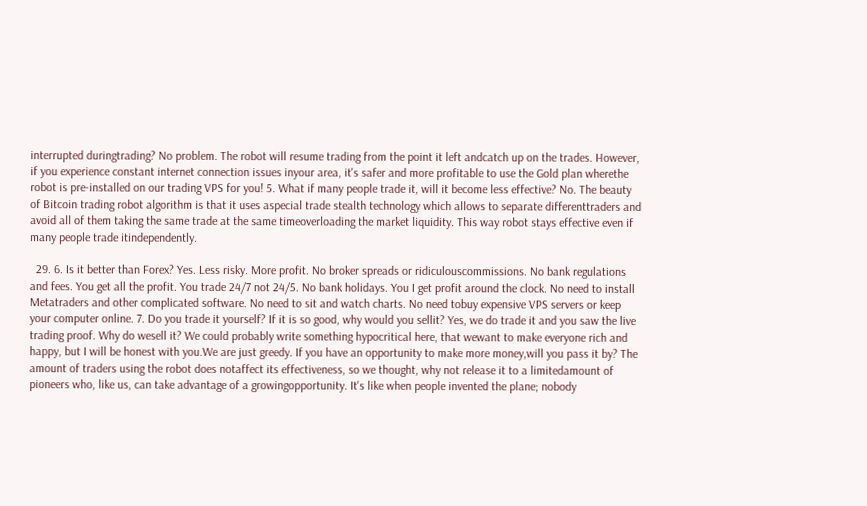interrupted duringtrading? No problem. The robot will resume trading from the point it left andcatch up on the trades. However, if you experience constant internet connection issues inyour area, it's safer and more profitable to use the Gold plan wherethe robot is pre-installed on our trading VPS for you! 5. What if many people trade it, will it become less effective? No. The beauty of Bitcoin trading robot algorithm is that it uses aspecial trade stealth technology which allows to separate differenttraders and avoid all of them taking the same trade at the same timeoverloading the market liquidity. This way robot stays effective even if many people trade itindependently.

  29. 6. Is it better than Forex? Yes. Less risky. More profit. No broker spreads or ridiculouscommissions. No bank regulations and fees. You get all the profit. You trade 24/7 not 24/5. No bank holidays. You I get profit around the clock. No need to install Metatraders and other complicated software. No need to sit and watch charts. No need tobuy expensive VPS servers or keep your computer online. 7. Do you trade it yourself? If it is so good, why would you sellit? Yes, we do trade it and you saw the live trading proof. Why do wesell it? We could probably write something hypocritical here, that wewant to make everyone rich and happy, but I will be honest with you.We are just greedy. If you have an opportunity to make more money,will you pass it by? The amount of traders using the robot does notaffect its effectiveness, so we thought, why not release it to a limitedamount of pioneers who, like us, can take advantage of a growingopportunity. It's like when people invented the plane; nobody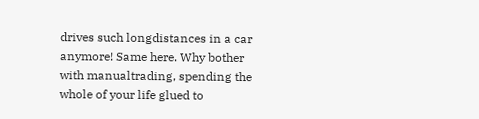drives such longdistances in a car anymore! Same here. Why bother with manualtrading, spending the whole of your life glued to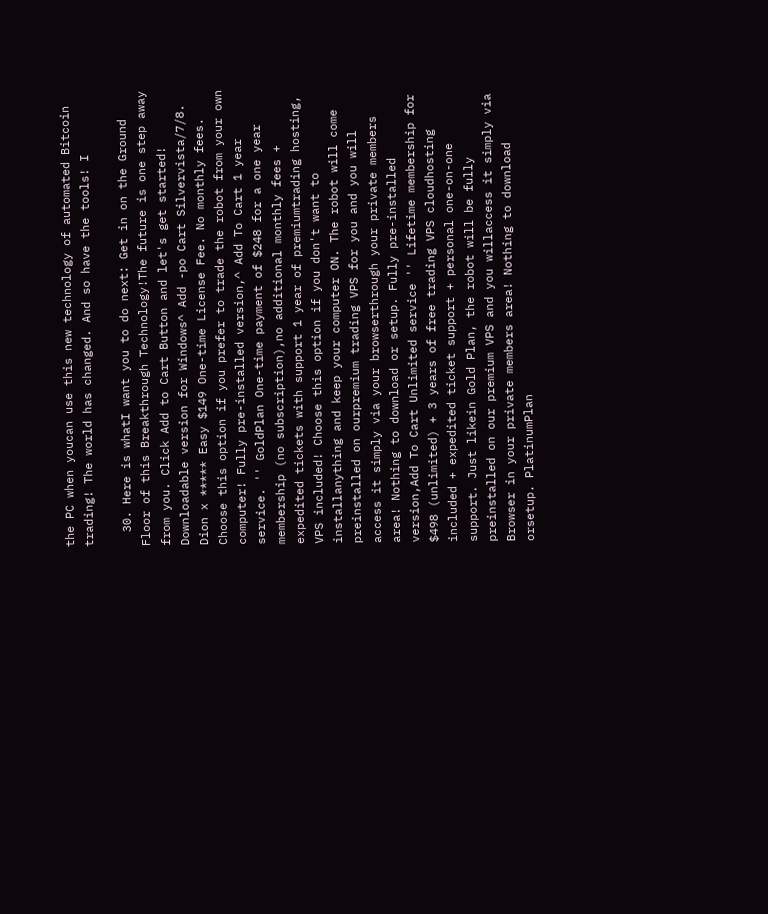the PC when youcan use this new technology of automated Bitcoin trading! The world has changed. And so have the tools! I

  30. Here is whatI want you to do next: Get in on the Ground Floor of this Breakthrough Technology!The future is one step away from you. Click Add to Cart Button and let's get started! Downloadable version for Windows^ Add -po Cart Silvervista/7/8. Dion x ***** Easy $149 One-time License Fee. No monthly fees. Choose this option if you prefer to trade the robot from your own computer! Fully pre-installed version,^ Add To Cart 1 year service. '' GoldPlan One-time payment of $248 for a one year membership (no subscription),no additional monthly fees + expedited tickets with support 1 year of premiumtrading hosting, VPS included! Choose this option if you don't want to installanything and keep your computer ON. The robot will come preinstalled on ourpremium trading VPS for you and you will access it simply via your browserthrough your private members area! Nothing to download or setup. Fully pre-installed version,Add To Cart Unlimited service '' Lifetime membership for $498 (unlimited) + 3 years of free trading VPS cloudhosting included + expedited ticket support + personal one-on-one support. Just likein Gold Plan, the robot will be fully preinstalled on our premium VPS and you willaccess it simply via Browser in your private members area! Nothing to download orsetup. PlatinumPlan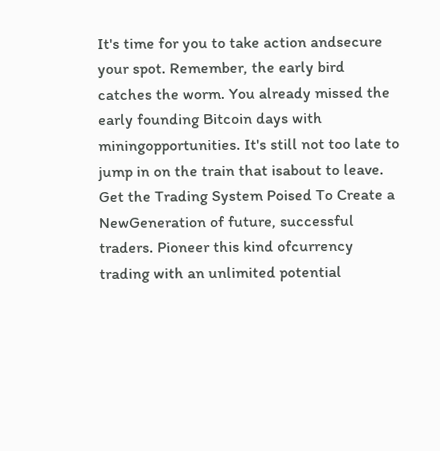It's time for you to take action andsecure your spot. Remember, the early bird catches the worm. You already missed the early founding Bitcoin days with miningopportunities. It's still not too late to jump in on the train that isabout to leave. Get the Trading System Poised To Create a NewGeneration of future, successful traders. Pioneer this kind ofcurrency trading with an unlimited potential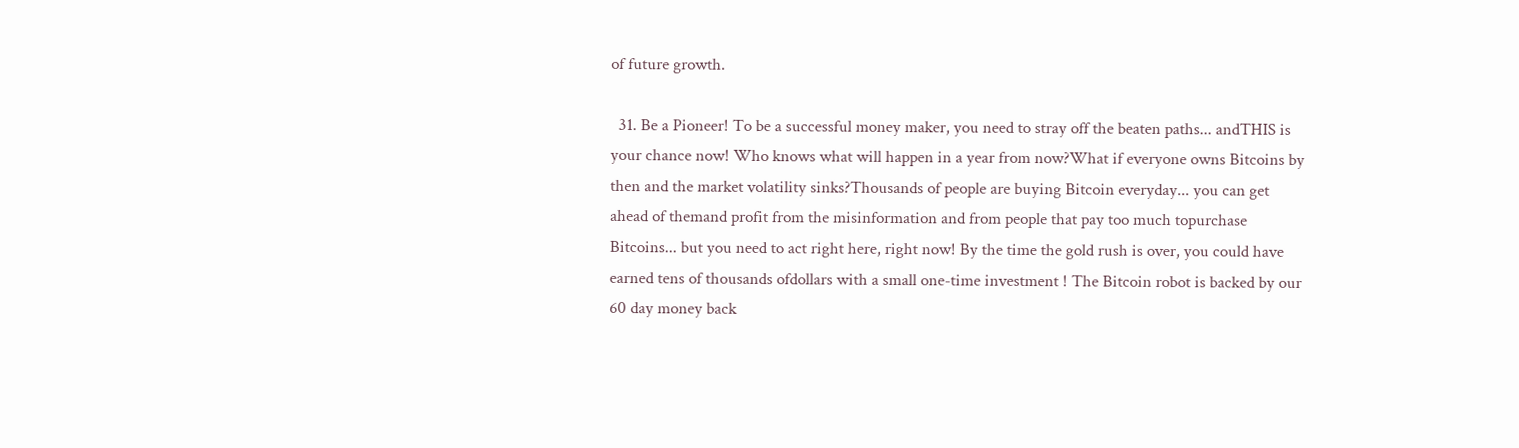of future growth.

  31. Be a Pioneer! To be a successful money maker, you need to stray off the beaten paths... andTHIS is your chance now! Who knows what will happen in a year from now?What if everyone owns Bitcoins by then and the market volatility sinks?Thousands of people are buying Bitcoin everyday... you can get ahead of themand profit from the misinformation and from people that pay too much topurchase Bitcoins... but you need to act right here, right now! By the time the gold rush is over, you could have earned tens of thousands ofdollars with a small one-time investment ! The Bitcoin robot is backed by our 60 day money back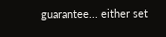guarantee... either set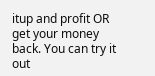itup and profit OR get your money back. You can try it out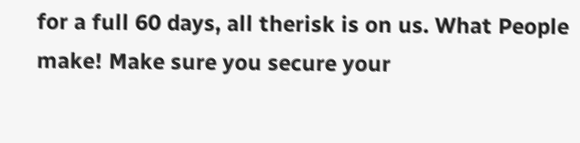for a full 60 days, all therisk is on us. What People make! Make sure you secure your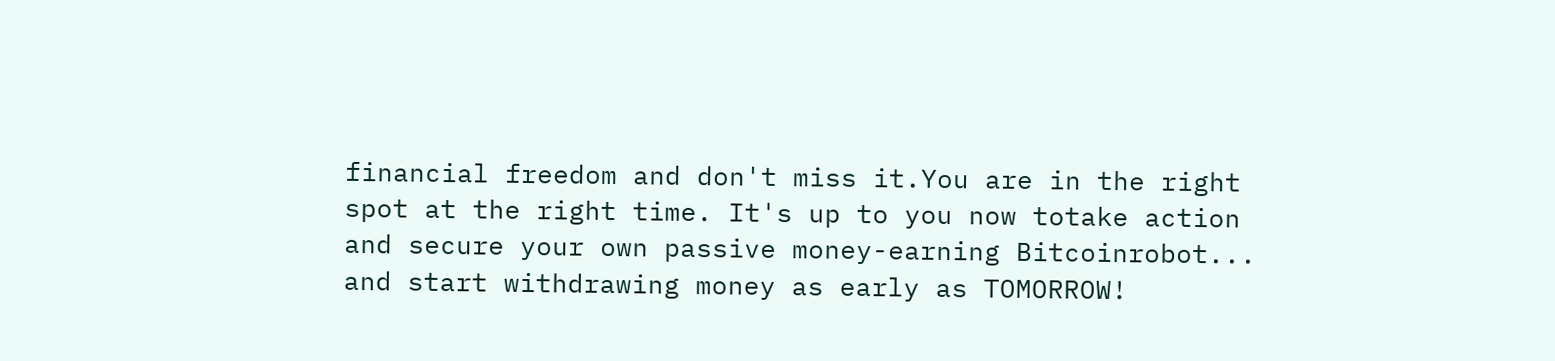financial freedom and don't miss it.You are in the right spot at the right time. It's up to you now totake action and secure your own passive money-earning Bitcoinrobot... and start withdrawing money as early as TOMORROW!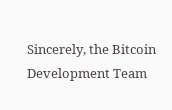Sincerely, the Bitcoin Development Team